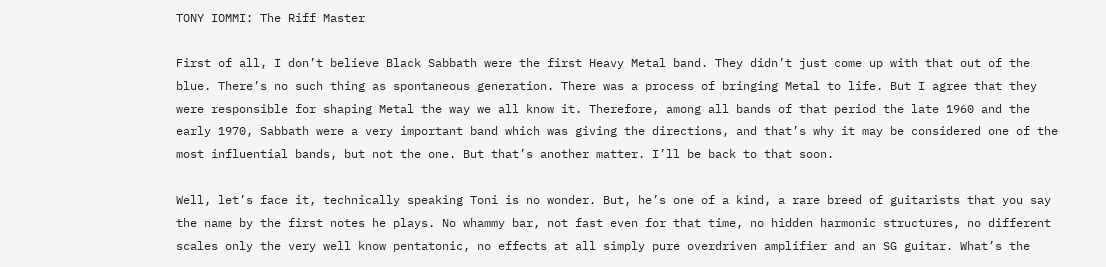TONY IOMMI: The Riff Master

First of all, I don’t believe Black Sabbath were the first Heavy Metal band. They didn’t just come up with that out of the blue. There’s no such thing as spontaneous generation. There was a process of bringing Metal to life. But I agree that they were responsible for shaping Metal the way we all know it. Therefore, among all bands of that period the late 1960 and the early 1970, Sabbath were a very important band which was giving the directions, and that’s why it may be considered one of the most influential bands, but not the one. But that’s another matter. I’ll be back to that soon.

Well, let’s face it, technically speaking Toni is no wonder. But, he’s one of a kind, a rare breed of guitarists that you say the name by the first notes he plays. No whammy bar, not fast even for that time, no hidden harmonic structures, no different scales only the very well know pentatonic, no effects at all simply pure overdriven amplifier and an SG guitar. What’s the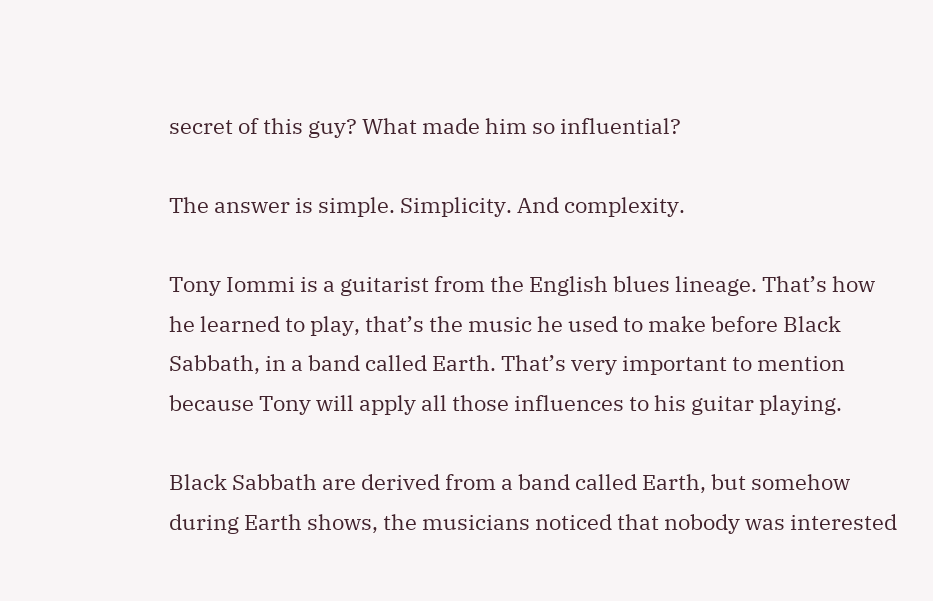secret of this guy? What made him so influential?

The answer is simple. Simplicity. And complexity.

Tony Iommi is a guitarist from the English blues lineage. That’s how he learned to play, that’s the music he used to make before Black Sabbath, in a band called Earth. That’s very important to mention because Tony will apply all those influences to his guitar playing.

Black Sabbath are derived from a band called Earth, but somehow during Earth shows, the musicians noticed that nobody was interested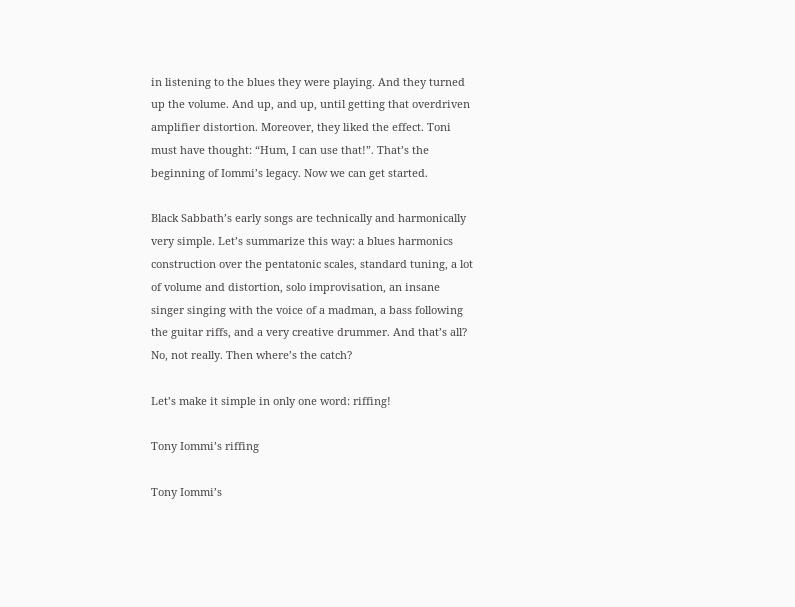in listening to the blues they were playing. And they turned up the volume. And up, and up, until getting that overdriven amplifier distortion. Moreover, they liked the effect. Toni must have thought: “Hum, I can use that!”. That’s the beginning of Iommi’s legacy. Now we can get started.

Black Sabbath’s early songs are technically and harmonically very simple. Let’s summarize this way: a blues harmonics construction over the pentatonic scales, standard tuning, a lot of volume and distortion, solo improvisation, an insane singer singing with the voice of a madman, a bass following the guitar riffs, and a very creative drummer. And that’s all? No, not really. Then where’s the catch?

Let’s make it simple in only one word: riffing!

Tony Iommi’s riffing

Tony Iommi’s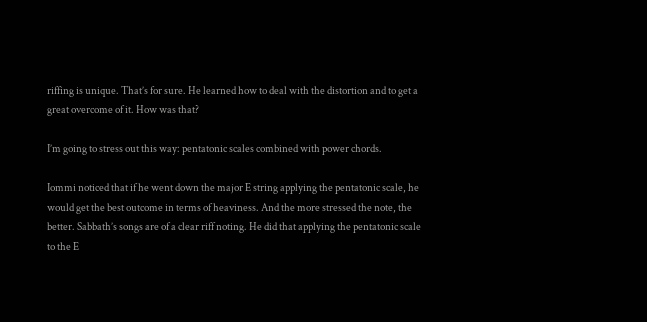riffing is unique. That’s for sure. He learned how to deal with the distortion and to get a great overcome of it. How was that?

I’m going to stress out this way: pentatonic scales combined with power chords.

Iommi noticed that if he went down the major E string applying the pentatonic scale, he would get the best outcome in terms of heaviness. And the more stressed the note, the better. Sabbath’s songs are of a clear riff noting. He did that applying the pentatonic scale to the E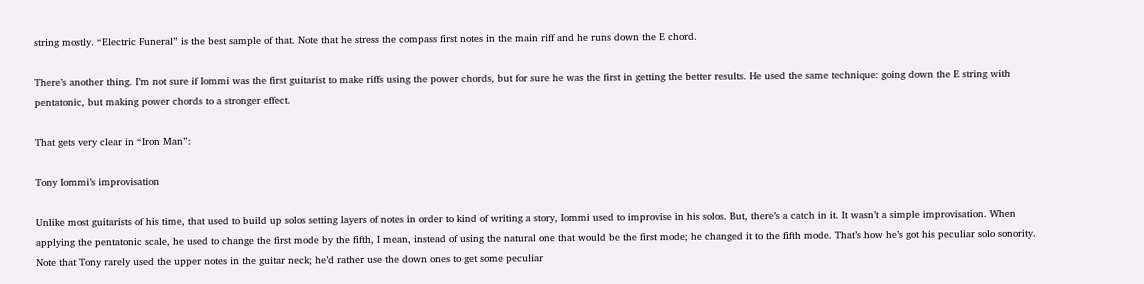string mostly. “Electric Funeral” is the best sample of that. Note that he stress the compass first notes in the main riff and he runs down the E chord.

There’s another thing. I’m not sure if Iommi was the first guitarist to make riffs using the power chords, but for sure he was the first in getting the better results. He used the same technique: going down the E string with pentatonic, but making power chords to a stronger effect.

That gets very clear in “Iron Man”:

Tony Iommi’s improvisation

Unlike most guitarists of his time, that used to build up solos setting layers of notes in order to kind of writing a story, Iommi used to improvise in his solos. But, there’s a catch in it. It wasn’t a simple improvisation. When applying the pentatonic scale, he used to change the first mode by the fifth, I mean, instead of using the natural one that would be the first mode; he changed it to the fifth mode. That’s how he’s got his peculiar solo sonority. Note that Tony rarely used the upper notes in the guitar neck; he’d rather use the down ones to get some peculiar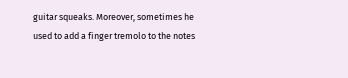guitar squeaks. Moreover, sometimes he used to add a finger tremolo to the notes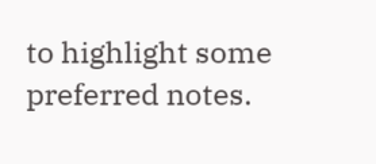to highlight some preferred notes.